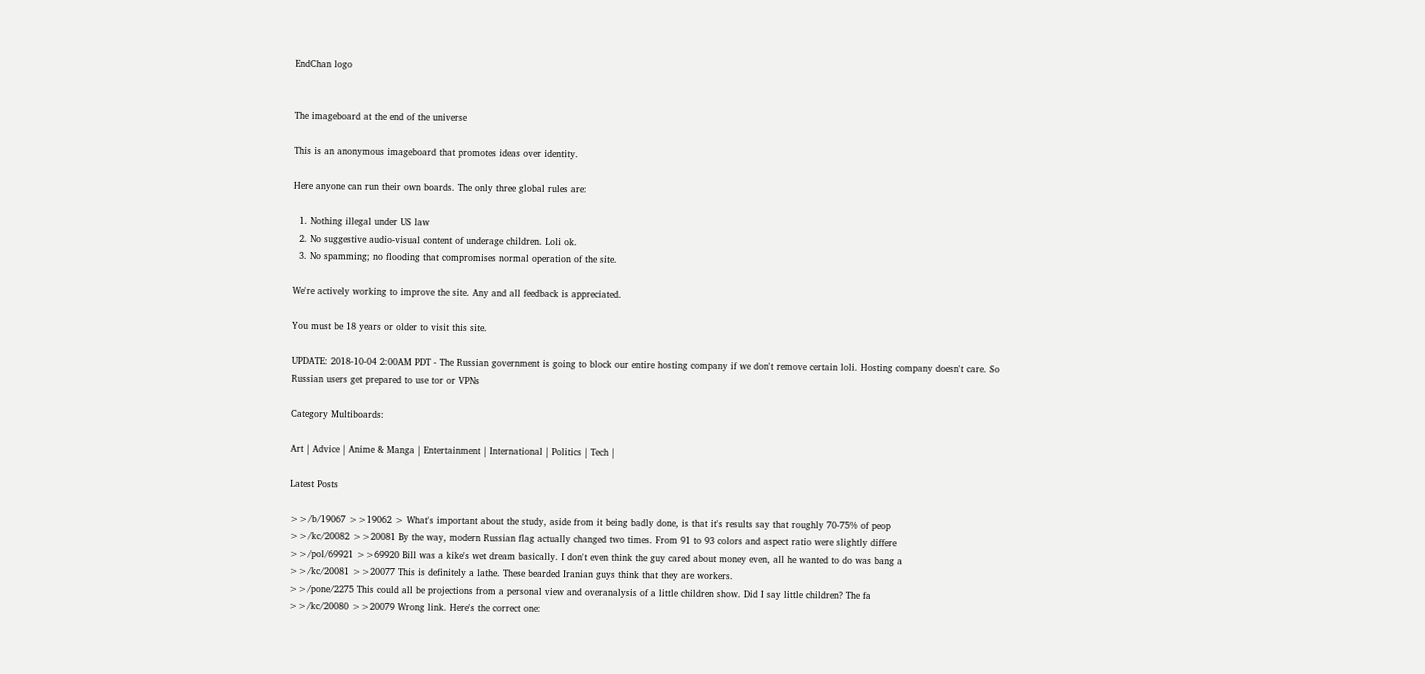EndChan logo


The imageboard at the end of the universe

This is an anonymous imageboard that promotes ideas over identity.

Here anyone can run their own boards. The only three global rules are:

  1. Nothing illegal under US law
  2. No suggestive audio-visual content of underage children. Loli ok.
  3. No spamming; no flooding that compromises normal operation of the site.

We're actively working to improve the site. Any and all feedback is appreciated.

You must be 18 years or older to visit this site.

UPDATE: 2018-10-04 2:00AM PDT - The Russian government is going to block our entire hosting company if we don't remove certain loli. Hosting company doesn't care. So Russian users get prepared to use tor or VPNs

Category Multiboards:

Art | Advice | Anime & Manga | Entertainment | International | Politics | Tech |

Latest Posts

>>/b/19067 >>19062 > What's important about the study, aside from it being badly done, is that it's results say that roughly 70-75% of peop
>>/kc/20082 >>20081 By the way, modern Russian flag actually changed two times. From 91 to 93 colors and aspect ratio were slightly differe
>>/pol/69921 >>69920 Bill was a kike's wet dream basically. I don't even think the guy cared about money even, all he wanted to do was bang a
>>/kc/20081 >>20077 This is definitely a lathe. These bearded Iranian guys think that they are workers.
>>/pone/2275 This could all be projections from a personal view and overanalysis of a little children show. Did I say little children? The fa
>>/kc/20080 >>20079 Wrong link. Here's the correct one: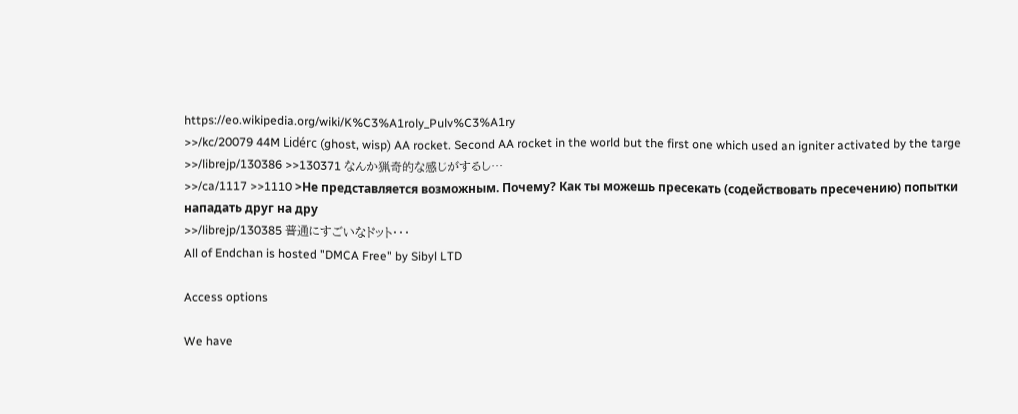https://eo.wikipedia.org/wiki/K%C3%A1roly_Pulv%C3%A1ry
>>/kc/20079 44M Lidérc (ghost, wisp) AA rocket. Second AA rocket in the world but the first one which used an igniter activated by the targe
>>/librejp/130386 >>130371 なんか猟奇的な感じがするし…
>>/ca/1117 >>1110 >Не представляется возможным. Почему? Как ты можешь пресекать (содействовать пресечению) попытки нападать друг на дру
>>/librejp/130385 普通にすごいなドット・・・
All of Endchan is hosted "DMCA Free" by Sibyl LTD

Access options

We have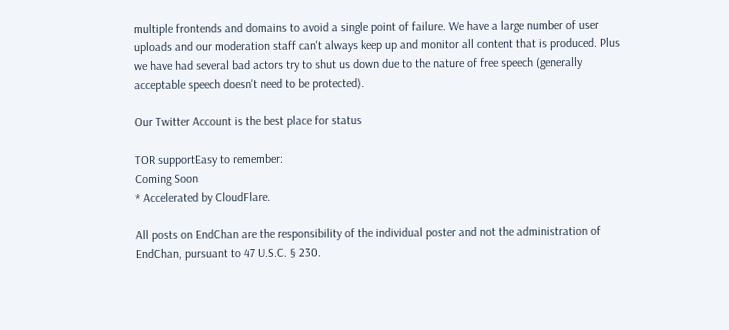multiple frontends and domains to avoid a single point of failure. We have a large number of user uploads and our moderation staff can't always keep up and monitor all content that is produced. Plus we have had several bad actors try to shut us down due to the nature of free speech (generally acceptable speech doesn't need to be protected).

Our Twitter Account is the best place for status

TOR supportEasy to remember:
Coming Soon
* Accelerated by CloudFlare.

All posts on EndChan are the responsibility of the individual poster and not the administration of EndChan, pursuant to 47 U.S.C. § 230.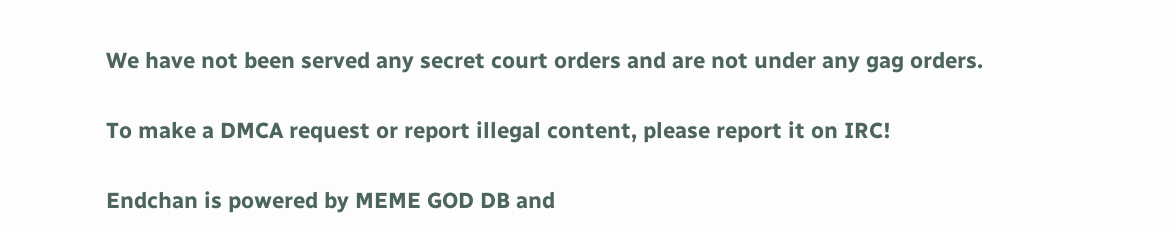We have not been served any secret court orders and are not under any gag orders.

To make a DMCA request or report illegal content, please report it on IRC!

Endchan is powered by MEME GOD DB and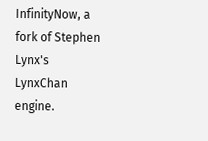InfinityNow, a fork of Stephen Lynx's LynxChan engine.